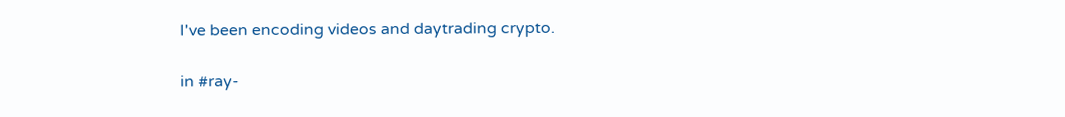I've been encoding videos and daytrading crypto.

in #ray-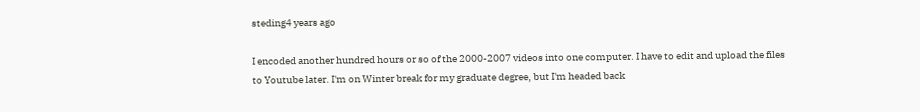steding4 years ago

I encoded another hundred hours or so of the 2000-2007 videos into one computer. I have to edit and upload the files to Youtube later. I'm on Winter break for my graduate degree, but I'm headed back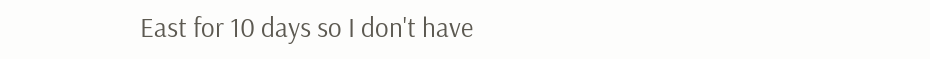East for 10 days so I don't have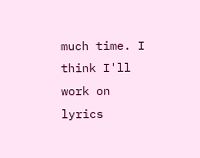much time. I think I'll work on lyrics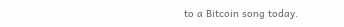to a Bitcoin song today.